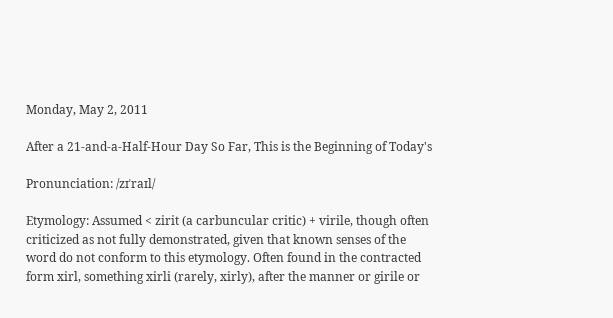Monday, May 2, 2011

After a 21-and-a-Half-Hour Day So Far, This is the Beginning of Today's

Pronunciation: /zɪˈraɪl/

Etymology: Assumed < zirit (a carbuncular critic) + virile, though often criticized as not fully demonstrated, given that known senses of the word do not conform to this etymology. Often found in the contracted form xirl, something xirli (rarely, xirly), after the manner or girile or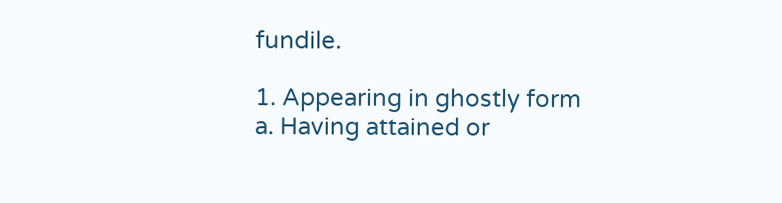fundile.

1. Appearing in ghostly form
a. Having attained or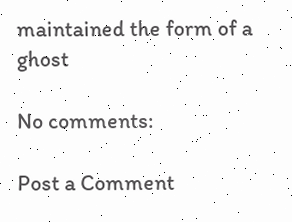maintained the form of a ghost

No comments:

Post a Comment